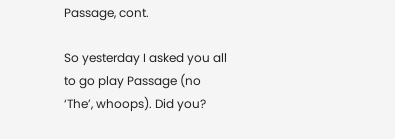Passage, cont.

So yesterday I asked you all to go play Passage (no ‘The’, whoops). Did you?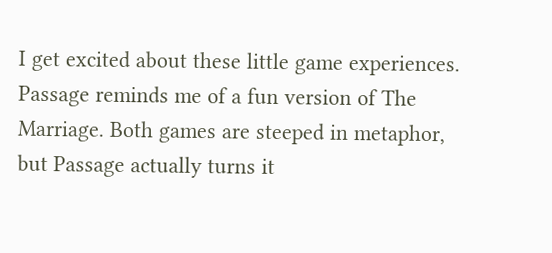I get excited about these little game experiences. Passage reminds me of a fun version of The Marriage. Both games are steeped in metaphor, but Passage actually turns it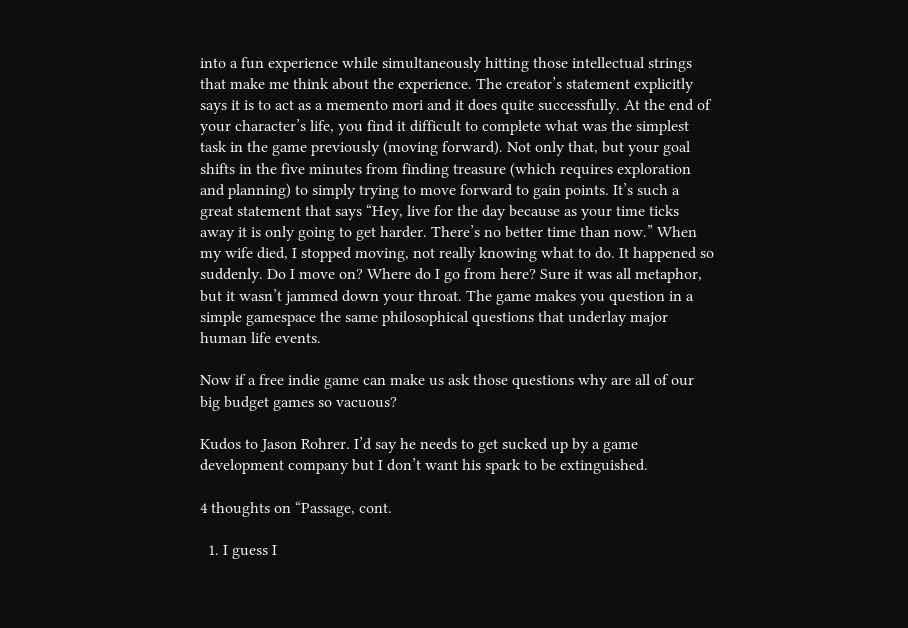into a fun experience while simultaneously hitting those intellectual strings that make me think about the experience. The creator’s statement explicitly says it is to act as a memento mori and it does quite successfully. At the end of your character’s life, you find it difficult to complete what was the simplest task in the game previously (moving forward). Not only that, but your goal shifts in the five minutes from finding treasure (which requires exploration and planning) to simply trying to move forward to gain points. It’s such a great statement that says “Hey, live for the day because as your time ticks away it is only going to get harder. There’s no better time than now.” When my wife died, I stopped moving, not really knowing what to do. It happened so suddenly. Do I move on? Where do I go from here? Sure it was all metaphor, but it wasn’t jammed down your throat. The game makes you question in a simple gamespace the same philosophical questions that underlay major human life events.

Now if a free indie game can make us ask those questions why are all of our big budget games so vacuous?

Kudos to Jason Rohrer. I’d say he needs to get sucked up by a game development company but I don’t want his spark to be extinguished.

4 thoughts on “Passage, cont.

  1. I guess I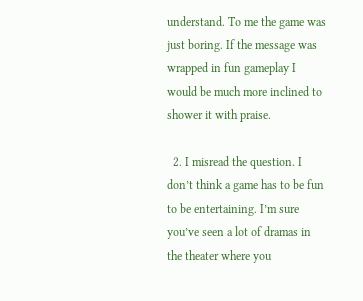understand. To me the game was just boring. If the message was wrapped in fun gameplay I would be much more inclined to shower it with praise.

  2. I misread the question. I don’t think a game has to be fun to be entertaining. I’m sure you’ve seen a lot of dramas in the theater where you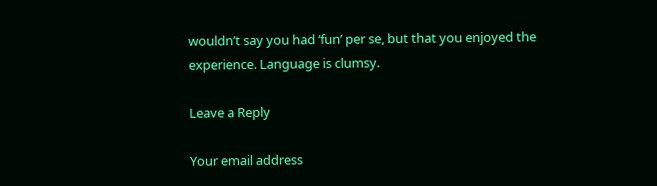wouldn’t say you had ‘fun’ per se, but that you enjoyed the experience. Language is clumsy.

Leave a Reply

Your email address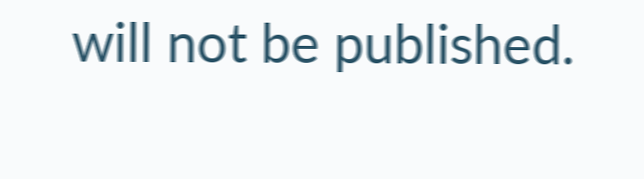will not be published.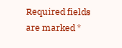Required fields are marked *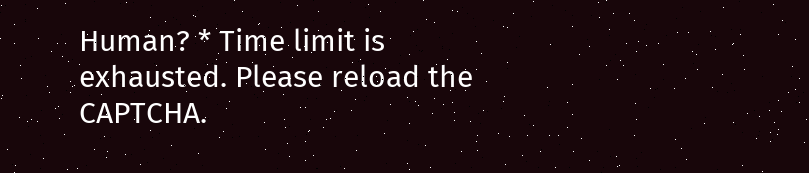Human? * Time limit is exhausted. Please reload the CAPTCHA.